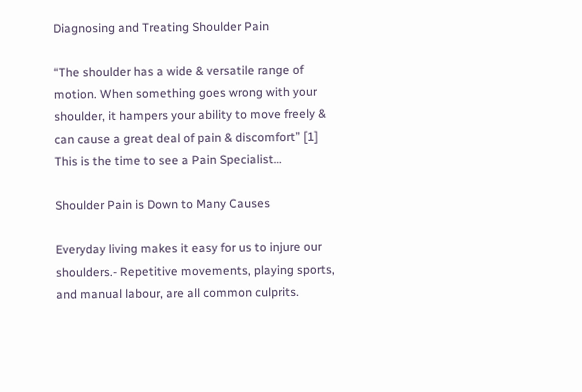Diagnosing and Treating Shoulder Pain

“The shoulder has a wide & versatile range of motion. When something goes wrong with your shoulder, it hampers your ability to move freely & can cause a great deal of pain & discomfort” [1] This is the time to see a Pain Specialist…

Shoulder Pain is Down to Many Causes

Everyday living makes it easy for us to injure our shoulders.- Repetitive movements, playing sports, and manual labour, are all common culprits.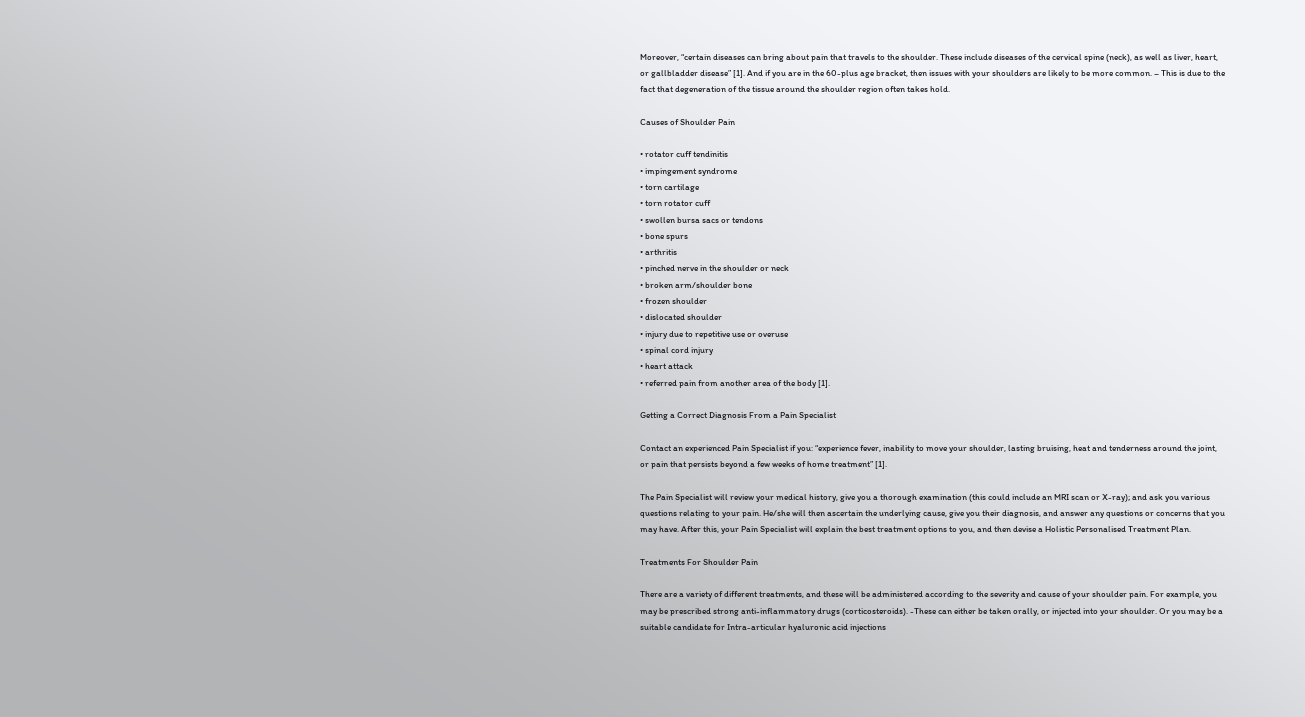Moreover, “certain diseases can bring about pain that travels to the shoulder. These include diseases of the cervical spine (neck), as well as liver, heart, or gallbladder disease” [1]. And if you are in the 60-plus age bracket, then issues with your shoulders are likely to be more common. – This is due to the fact that degeneration of the tissue around the shoulder region often takes hold.

Causes of Shoulder Pain

• rotator cuff tendinitis
• impingement syndrome
• torn cartilage
• torn rotator cuff
• swollen bursa sacs or tendons
• bone spurs
• arthritis
• pinched nerve in the shoulder or neck
• broken arm/shoulder bone
• frozen shoulder
• dislocated shoulder
• injury due to repetitive use or overuse
• spinal cord injury
• heart attack
• referred pain from another area of the body [1].

Getting a Correct Diagnosis From a Pain Specialist

Contact an experienced Pain Specialist if you: “experience fever, inability to move your shoulder, lasting bruising, heat and tenderness around the joint, or pain that persists beyond a few weeks of home treatment” [1].

The Pain Specialist will review your medical history, give you a thorough examination (this could include an MRI scan or X-ray); and ask you various questions relating to your pain. He/she will then ascertain the underlying cause, give you their diagnosis, and answer any questions or concerns that you may have. After this, your Pain Specialist will explain the best treatment options to you, and then devise a Holistic Personalised Treatment Plan.

Treatments For Shoulder Pain

There are a variety of different treatments, and these will be administered according to the severity and cause of your shoulder pain. For example, you may be prescribed strong anti-inflammatory drugs (corticosteroids). -These can either be taken orally, or injected into your shoulder. Or you may be a suitable candidate for Intra-articular hyaluronic acid injections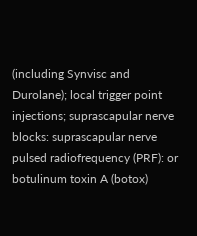(including Synvisc and Durolane); local trigger point injections; suprascapular nerve blocks: suprascapular nerve pulsed radiofrequency (PRF): or botulinum toxin A (botox)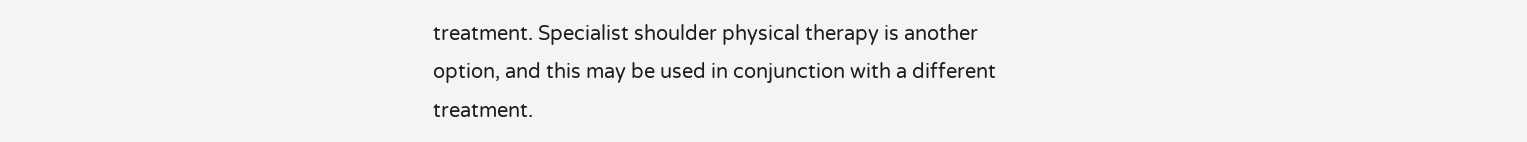treatment. Specialist shoulder physical therapy is another option, and this may be used in conjunction with a different treatment.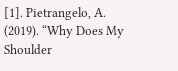[1]. Pietrangelo, A. (2019). “Why Does My Shoulder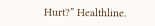Hurt?” Healthline.